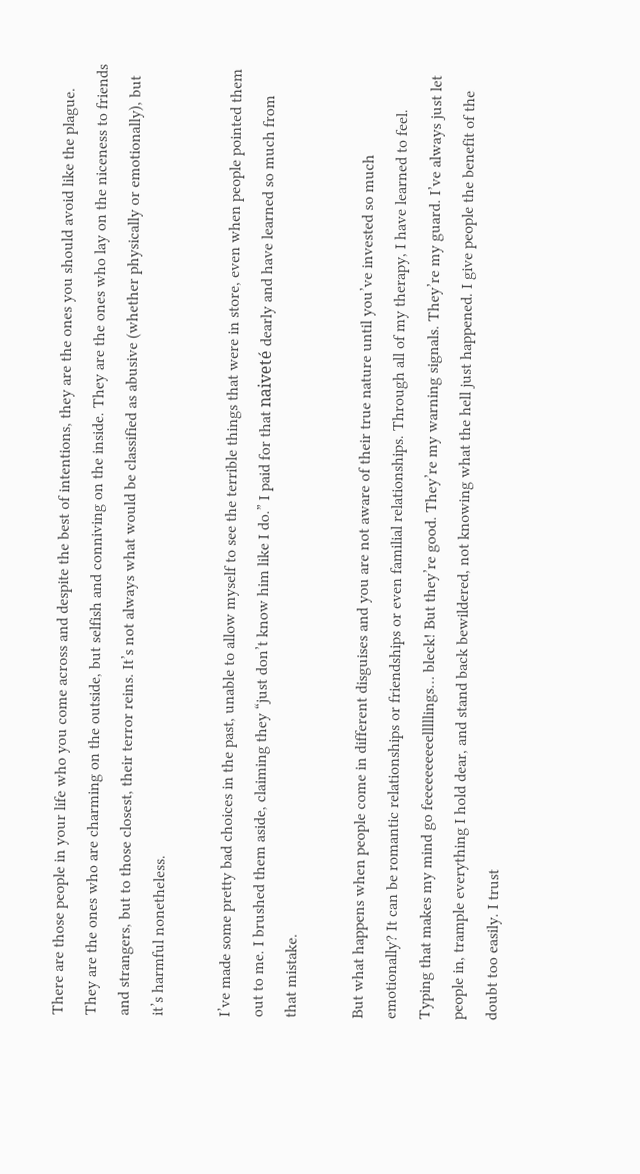There are those people in your life who you come across and despite the best of intentions, they are the ones you should avoid like the plague. They are the ones who are charming on the outside, but selfish and conniving on the inside. They are the ones who lay on the niceness to friends and strangers, but to those closest, their terror reins. It’s not always what would be classified as abusive (whether physically or emotionally), but it’s harmful nonetheless.

I’ve made some pretty bad choices in the past, unable to allow myself to see the terrible things that were in store, even when people pointed them out to me. I brushed them aside, claiming they “just don’t know him like I do.” I paid for that naiveté dearly and have learned so much from that mistake.

But what happens when people come in different disguises and you are not aware of their true nature until you’ve invested so much emotionally? It can be romantic relationships or friendships or even familial relationships. Through all of my therapy, I have learned to feel. Typing that makes my mind go feeeeeeeeeelllllings… bleck! But they’re good. They’re my warning signals. They’re my guard. I’ve always just let people in, trample everything I hold dear, and stand back bewildered, not knowing what the hell just happened. I give people the benefit of the doubt too easily. I trust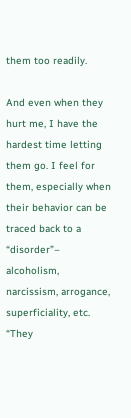them too readily.

And even when they hurt me, I have the hardest time letting them go. I feel for them, especially when their behavior can be traced back to a “disorder”– alcoholism, narcissism, arrogance, superficiality, etc. “They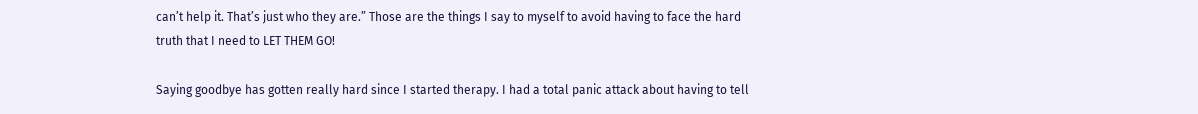can’t help it. That’s just who they are.” Those are the things I say to myself to avoid having to face the hard truth that I need to LET THEM GO!

Saying goodbye has gotten really hard since I started therapy. I had a total panic attack about having to tell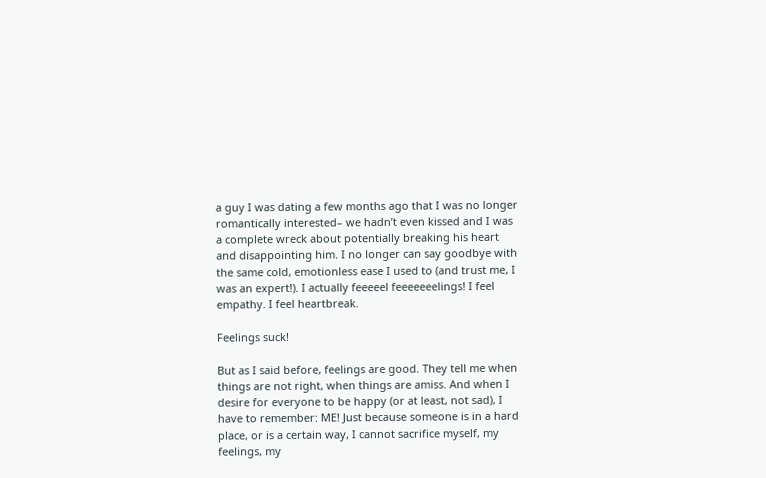a guy I was dating a few months ago that I was no longer romantically interested– we hadn’t even kissed and I was a complete wreck about potentially breaking his heart and disappointing him. I no longer can say goodbye with the same cold, emotionless ease I used to (and trust me, I was an expert!). I actually feeeeel feeeeeeelings! I feel empathy. I feel heartbreak.

Feelings suck!

But as I said before, feelings are good. They tell me when things are not right, when things are amiss. And when I desire for everyone to be happy (or at least, not sad), I have to remember: ME! Just because someone is in a hard place, or is a certain way, I cannot sacrifice myself, my feelings, my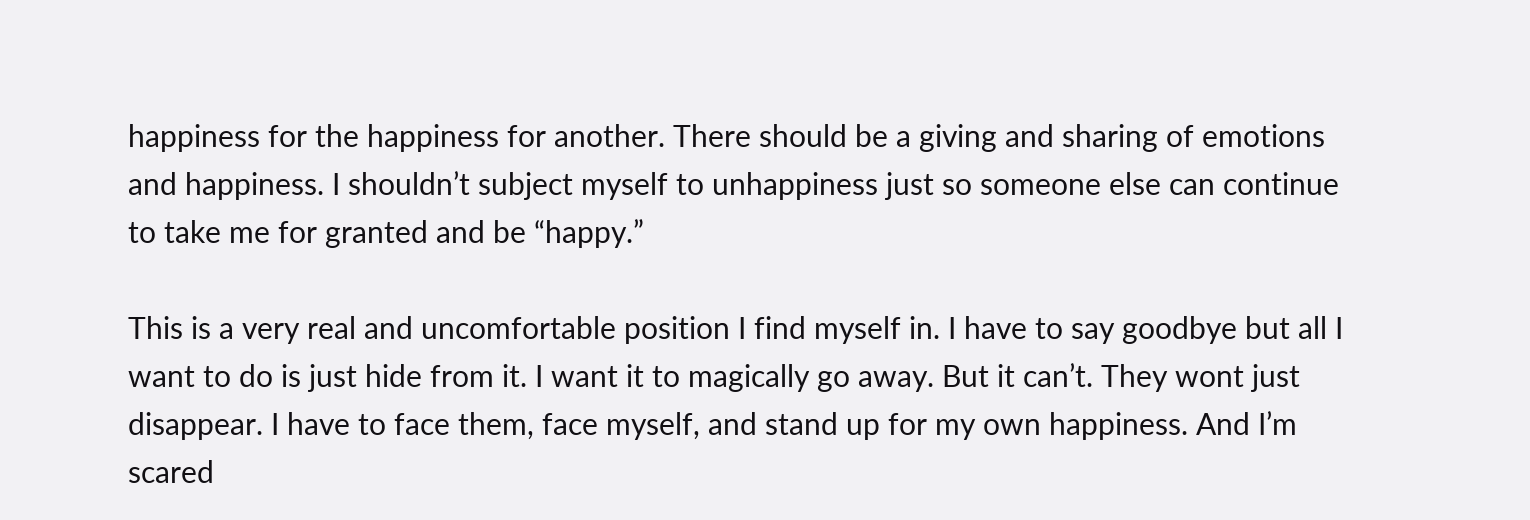happiness for the happiness for another. There should be a giving and sharing of emotions and happiness. I shouldn’t subject myself to unhappiness just so someone else can continue to take me for granted and be “happy.”

This is a very real and uncomfortable position I find myself in. I have to say goodbye but all I want to do is just hide from it. I want it to magically go away. But it can’t. They wont just disappear. I have to face them, face myself, and stand up for my own happiness. And I’m scared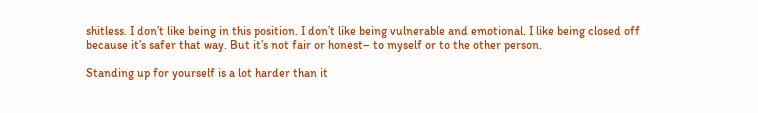shitless. I don’t like being in this position. I don’t like being vulnerable and emotional. I like being closed off because it’s safer that way. But it’s not fair or honest– to myself or to the other person.

Standing up for yourself is a lot harder than it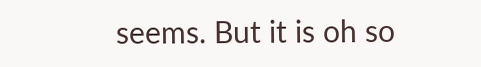seems. But it is oh so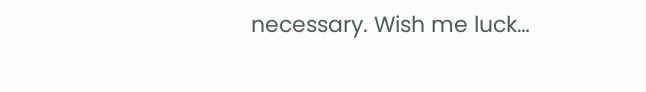necessary. Wish me luck…